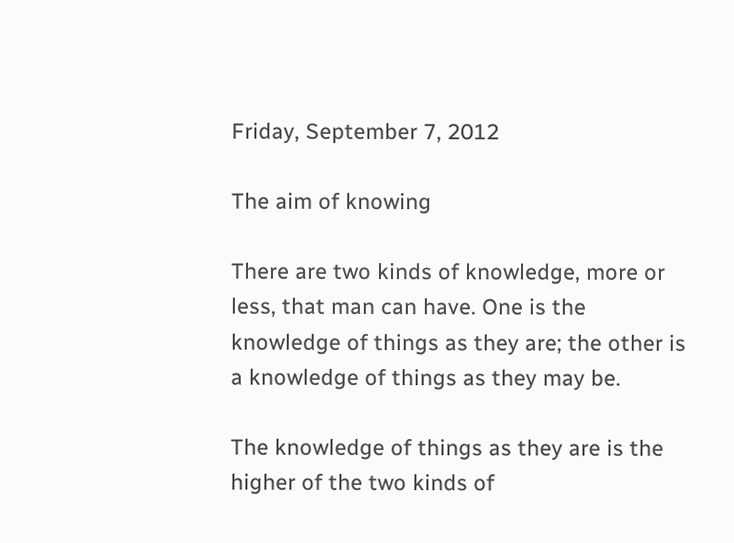Friday, September 7, 2012

The aim of knowing

There are two kinds of knowledge, more or less, that man can have. One is the knowledge of things as they are; the other is a knowledge of things as they may be.

The knowledge of things as they are is the higher of the two kinds of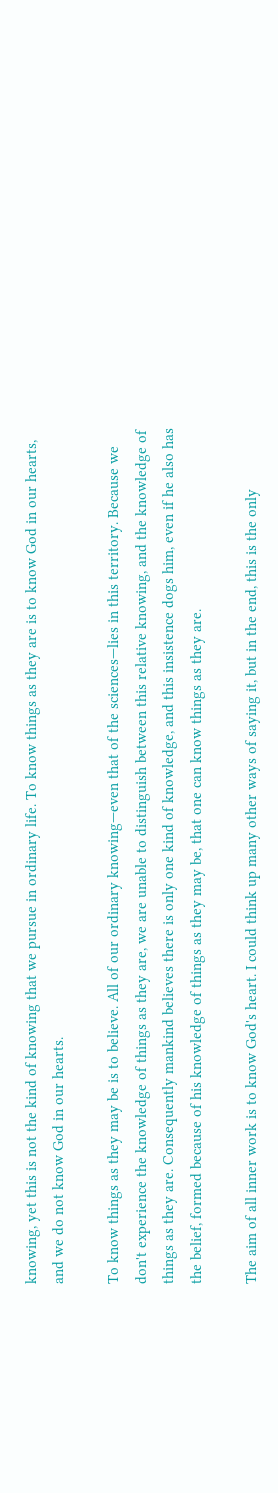knowing, yet this is not the kind of knowing that we pursue in ordinary life. To know things as they are is to know God in our hearts, and we do not know God in our hearts.

To know things as they may be is to believe. All of our ordinary knowing—even that of the sciences—lies in this territory. Because we don't experience the knowledge of things as they are, we are unable to distinguish between this relative knowing, and the knowledge of things as they are. Consequently mankind believes there is only one kind of knowledge, and this insistence dogs him, even if he also has the belief, formed because of his knowledge of things as they may be, that one can know things as they are.

The aim of all inner work is to know God's heart. I could think up many other ways of saying it, but in the end, this is the only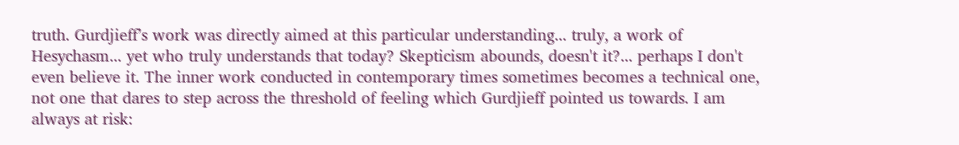truth. Gurdjieff’s work was directly aimed at this particular understanding... truly, a work of Hesychasm... yet who truly understands that today? Skepticism abounds, doesn't it?... perhaps I don't even believe it. The inner work conducted in contemporary times sometimes becomes a technical one, not one that dares to step across the threshold of feeling which Gurdjieff pointed us towards. I am always at risk: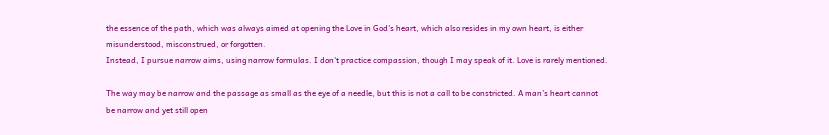the essence of the path, which was always aimed at opening the Love in God's heart, which also resides in my own heart, is either misunderstood, misconstrued, or forgotten.
Instead, I pursue narrow aims, using narrow formulas. I don't practice compassion, though I may speak of it. Love is rarely mentioned.

The way may be narrow and the passage as small as the eye of a needle, but this is not a call to be constricted. A man’s heart cannot be narrow and yet still open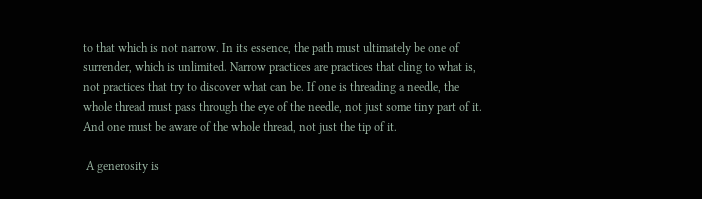to that which is not narrow. In its essence, the path must ultimately be one of surrender, which is unlimited. Narrow practices are practices that cling to what is, not practices that try to discover what can be. If one is threading a needle, the whole thread must pass through the eye of the needle, not just some tiny part of it. And one must be aware of the whole thread, not just the tip of it.

 A generosity is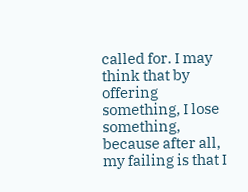called for. I may think that by offering something, I lose something, because after all, my failing is that I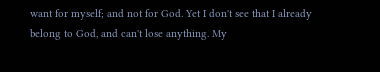want for myself; and not for God. Yet I don't see that I already belong to God, and can't lose anything. My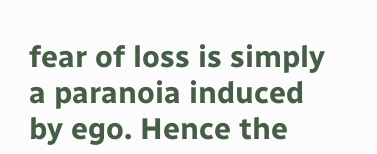fear of loss is simply a paranoia induced by ego. Hence the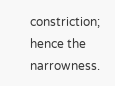constriction; hence the narrowness.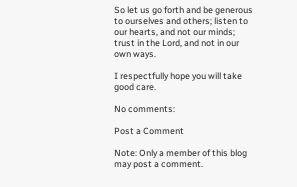So let us go forth and be generous to ourselves and others; listen to our hearts, and not our minds; trust in the Lord, and not in our own ways.

I respectfully hope you will take good care.

No comments:

Post a Comment

Note: Only a member of this blog may post a comment.